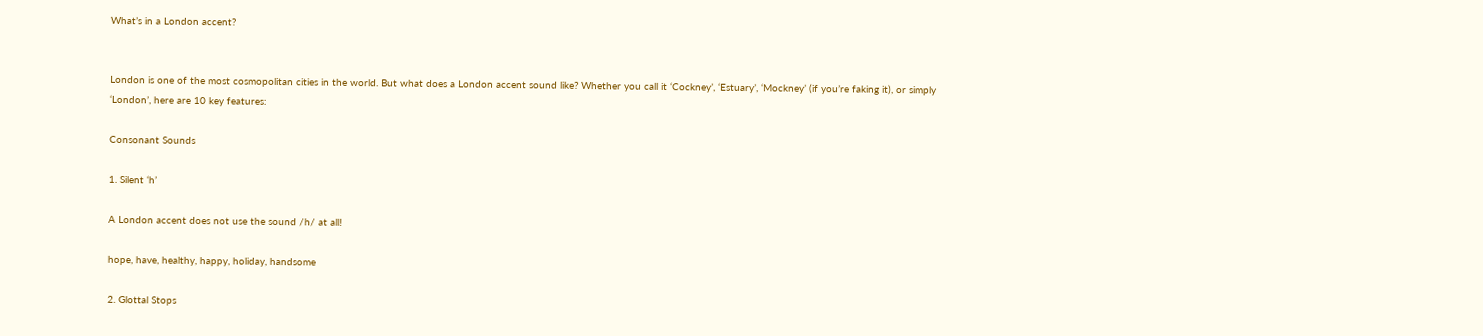What’s in a London accent?


London is one of the most cosmopolitan cities in the world. But what does a London accent sound like? Whether you call it ‘Cockney’, ‘Estuary’, ‘Mockney’ (if you’re faking it), or simply ‘London’, here are 10 key features:

Consonant Sounds

1. Silent ‘h’

A London accent does not use the sound /h/ at all!

hope, have, healthy, happy, holiday, handsome

2. Glottal Stops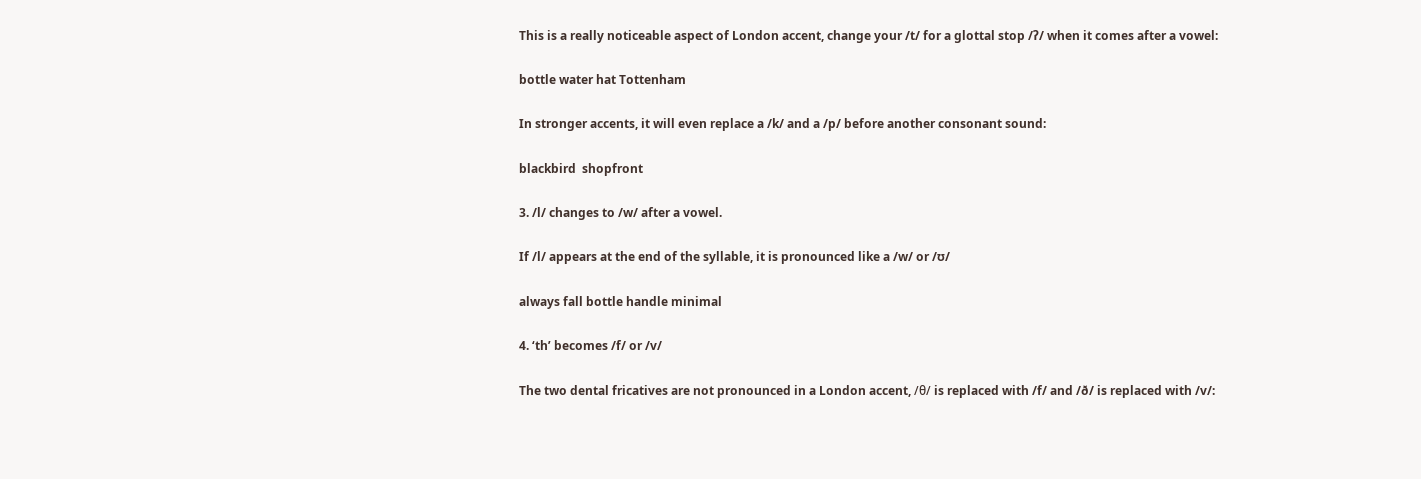This is a really noticeable aspect of London accent, change your /t/ for a glottal stop /ʔ/ when it comes after a vowel:

bottle water hat Tottenham

In stronger accents, it will even replace a /k/ and a /p/ before another consonant sound:

blackbird  shopfront

3. /l/ changes to /w/ after a vowel.

If /l/ appears at the end of the syllable, it is pronounced like a /w/ or /ʊ/

always fall bottle handle minimal

4. ‘th’ becomes /f/ or /v/

The two dental fricatives are not pronounced in a London accent, /θ/ is replaced with /f/ and /ð/ is replaced with /v/: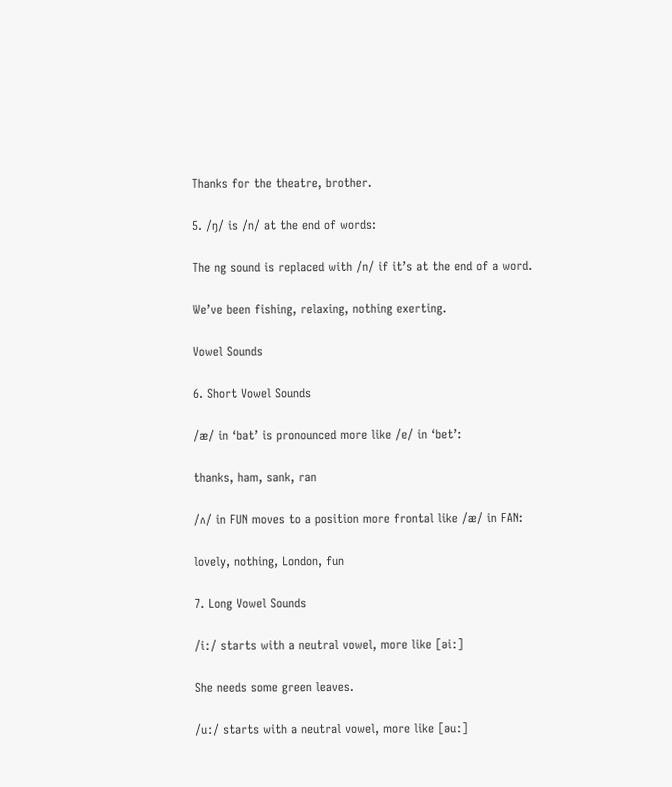Thanks for the theatre, brother.

5. /ŋ/ is /n/ at the end of words:

The ng sound is replaced with /n/ if it’s at the end of a word.

We’ve been fishing, relaxing, nothing exerting.

Vowel Sounds

6. Short Vowel Sounds

/æ/ in ‘bat’ is pronounced more like /e/ in ‘bet’:

thanks, ham, sank, ran

/ʌ/ in FUN moves to a position more frontal like /æ/ in FAN:

lovely, nothing, London, fun

7. Long Vowel Sounds

/iː/ starts with a neutral vowel, more like [əiː]

She needs some green leaves.

/uː/ starts with a neutral vowel, more like [əuː]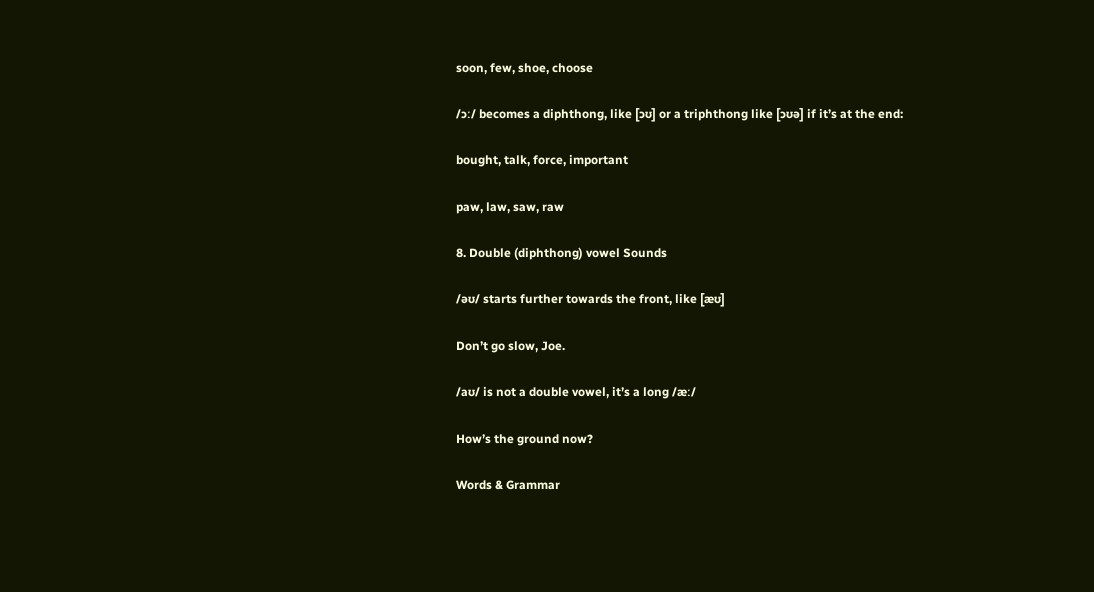soon, few, shoe, choose

/ɔː/ becomes a diphthong, like [ɔʊ] or a triphthong like [ɔʊə] if it’s at the end:

bought, talk, force, important

paw, law, saw, raw

8. Double (diphthong) vowel Sounds

/əʊ/ starts further towards the front, like [æʊ]

Don’t go slow, Joe.

/aʊ/ is not a double vowel, it’s a long /æː/

How’s the ground now?

Words & Grammar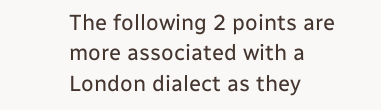The following 2 points are more associated with a London dialect as they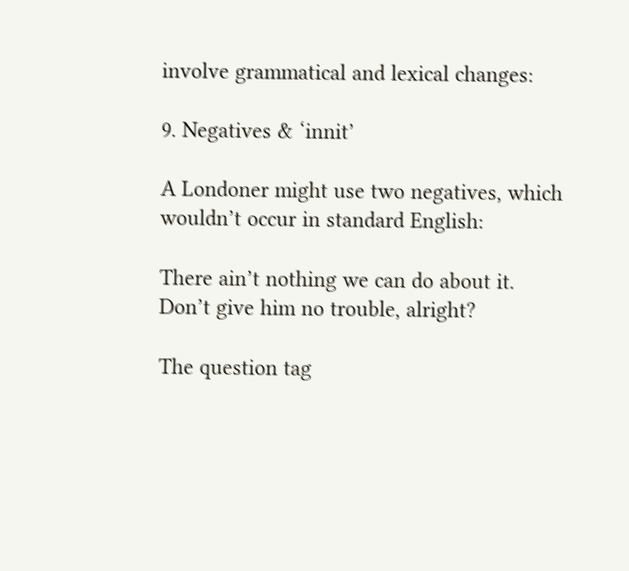involve grammatical and lexical changes:

9. Negatives & ‘innit’

A Londoner might use two negatives, which wouldn’t occur in standard English:

There ain’t nothing we can do about it.
Don’t give him no trouble, alright?

The question tag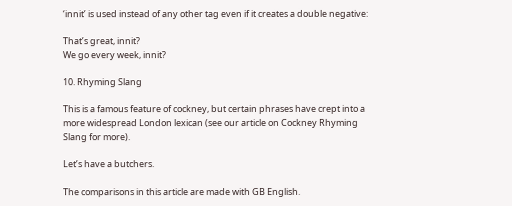‘innit’ is used instead of any other tag even if it creates a double negative:

That’s great, innit?
We go every week, innit?

10. Rhyming Slang

This is a famous feature of cockney, but certain phrases have crept into a more widespread London lexican (see our article on Cockney Rhyming Slang for more).

Let’s have a butchers.

The comparisons in this article are made with GB English.